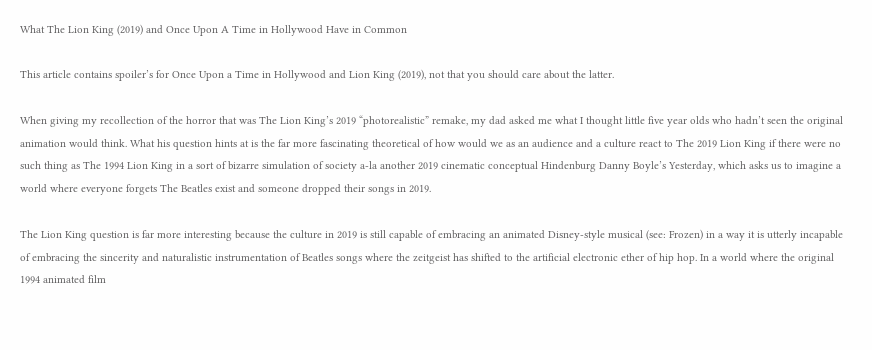What The Lion King (2019) and Once Upon A Time in Hollywood Have in Common

This article contains spoiler’s for Once Upon a Time in Hollywood and Lion King (2019), not that you should care about the latter.

When giving my recollection of the horror that was The Lion King’s 2019 “photorealistic” remake, my dad asked me what I thought little five year olds who hadn’t seen the original animation would think. What his question hints at is the far more fascinating theoretical of how would we as an audience and a culture react to The 2019 Lion King if there were no such thing as The 1994 Lion King in a sort of bizarre simulation of society a-la another 2019 cinematic conceptual Hindenburg Danny Boyle’s Yesterday, which asks us to imagine a world where everyone forgets The Beatles exist and someone dropped their songs in 2019.

The Lion King question is far more interesting because the culture in 2019 is still capable of embracing an animated Disney-style musical (see: Frozen) in a way it is utterly incapable of embracing the sincerity and naturalistic instrumentation of Beatles songs where the zeitgeist has shifted to the artificial electronic ether of hip hop. In a world where the original 1994 animated film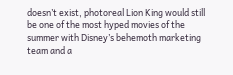doesn’t exist, photoreal Lion King would still be one of the most hyped movies of the summer with Disney’s behemoth marketing team and a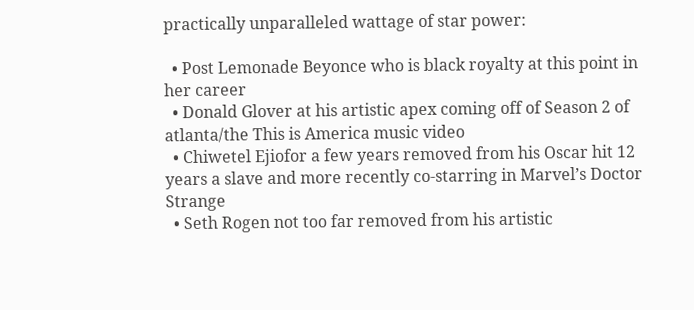practically unparalleled wattage of star power:

  • Post Lemonade Beyonce who is black royalty at this point in her career
  • Donald Glover at his artistic apex coming off of Season 2 of atlanta/the This is America music video
  • Chiwetel Ejiofor a few years removed from his Oscar hit 12 years a slave and more recently co-starring in Marvel’s Doctor Strange
  • Seth Rogen not too far removed from his artistic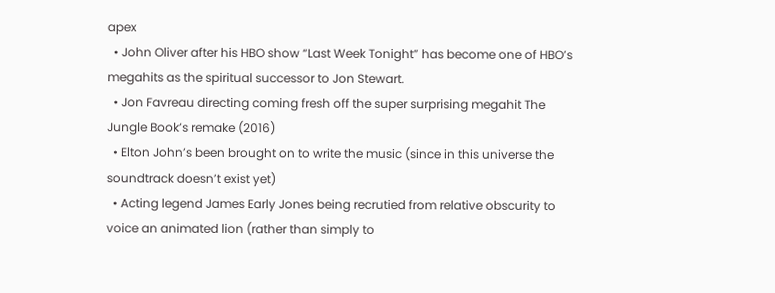apex
  • John Oliver after his HBO show “Last Week Tonight” has become one of HBO’s megahits as the spiritual successor to Jon Stewart.
  • Jon Favreau directing coming fresh off the super surprising megahit The Jungle Book’s remake (2016)
  • Elton John’s been brought on to write the music (since in this universe the soundtrack doesn’t exist yet)
  • Acting legend James Early Jones being recrutied from relative obscurity to voice an animated lion (rather than simply to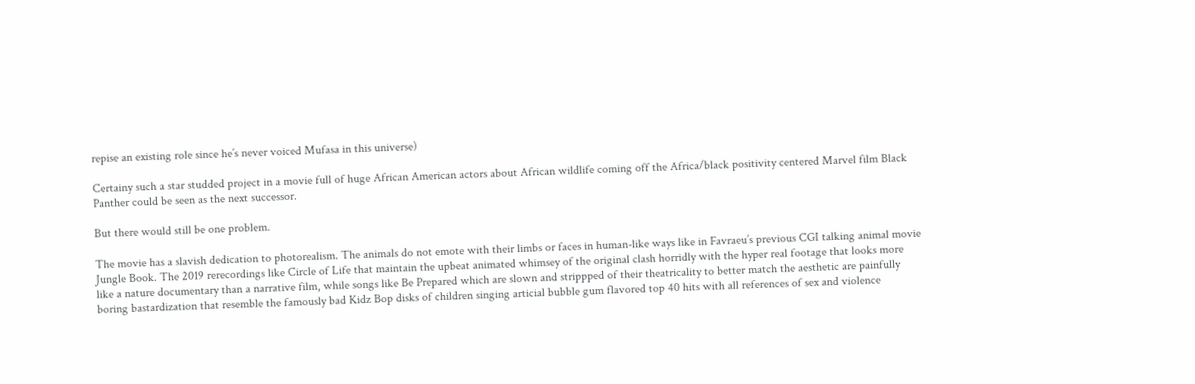repise an existing role since he’s never voiced Mufasa in this universe)

Certainy such a star studded project in a movie full of huge African American actors about African wildlife coming off the Africa/black positivity centered Marvel film Black Panther could be seen as the next successor.

But there would still be one problem.

The movie has a slavish dedication to photorealism. The animals do not emote with their limbs or faces in human-like ways like in Favraeu’s previous CGI talking animal movie Jungle Book. The 2019 rerecordings like Circle of Life that maintain the upbeat animated whimsey of the original clash horridly with the hyper real footage that looks more like a nature documentary than a narrative film, while songs like Be Prepared which are slown and strippped of their theatricality to better match the aesthetic are painfully boring bastardization that resemble the famously bad Kidz Bop disks of children singing articial bubble gum flavored top 40 hits with all references of sex and violence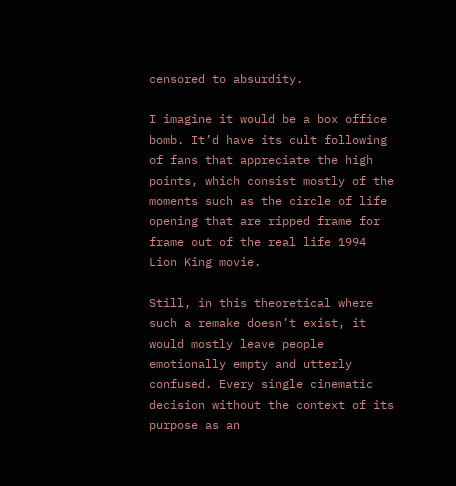censored to absurdity.

I imagine it would be a box office bomb. It’d have its cult following of fans that appreciate the high points, which consist mostly of the moments such as the circle of life opening that are ripped frame for frame out of the real life 1994 Lion King movie.

Still, in this theoretical where such a remake doesn’t exist, it would mostly leave people emotionally empty and utterly confused. Every single cinematic decision without the context of its purpose as an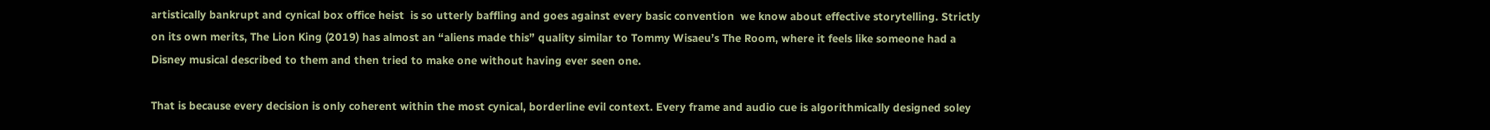artistically bankrupt and cynical box office heist  is so utterly baffling and goes against every basic convention  we know about effective storytelling. Strictly on its own merits, The Lion King (2019) has almost an “aliens made this” quality similar to Tommy Wisaeu’s The Room, where it feels like someone had a Disney musical described to them and then tried to make one without having ever seen one.

That is because every decision is only coherent within the most cynical, borderline evil context. Every frame and audio cue is algorithmically designed soley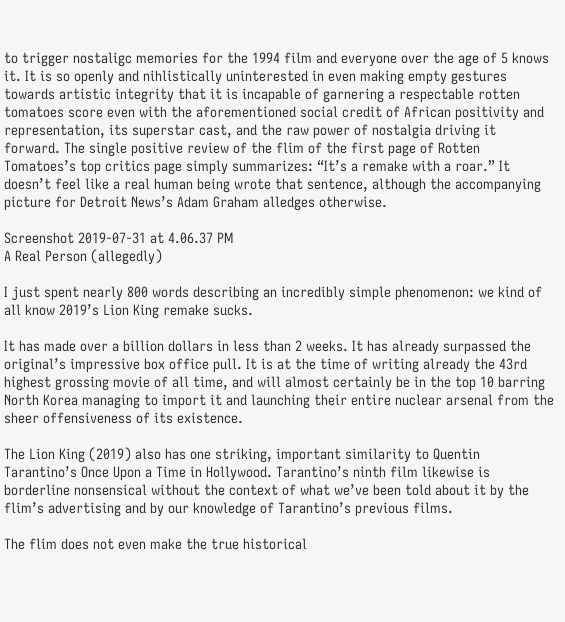to trigger nostaligc memories for the 1994 film and everyone over the age of 5 knows it. It is so openly and nihlistically uninterested in even making empty gestures towards artistic integrity that it is incapable of garnering a respectable rotten tomatoes score even with the aforementioned social credit of African positivity and representation, its superstar cast, and the raw power of nostalgia driving it forward. The single positive review of the flim of the first page of Rotten Tomatoes’s top critics page simply summarizes: “It’s a remake with a roar.” It doesn’t feel like a real human being wrote that sentence, although the accompanying picture for Detroit News’s Adam Graham alledges otherwise.

Screenshot 2019-07-31 at 4.06.37 PM
A Real Person (allegedly)

I just spent nearly 800 words describing an incredibly simple phenomenon: we kind of all know 2019’s Lion King remake sucks.

It has made over a billion dollars in less than 2 weeks. It has already surpassed the original’s impressive box office pull. It is at the time of writing already the 43rd highest grossing movie of all time, and will almost certainly be in the top 10 barring North Korea managing to import it and launching their entire nuclear arsenal from the sheer offensiveness of its existence.

The Lion King (2019) also has one striking, important similarity to Quentin Tarantino’s Once Upon a Time in Hollywood. Tarantino’s ninth film likewise is borderline nonsensical without the context of what we’ve been told about it by the flim’s advertising and by our knowledge of Tarantino’s previous films.

The flim does not even make the true historical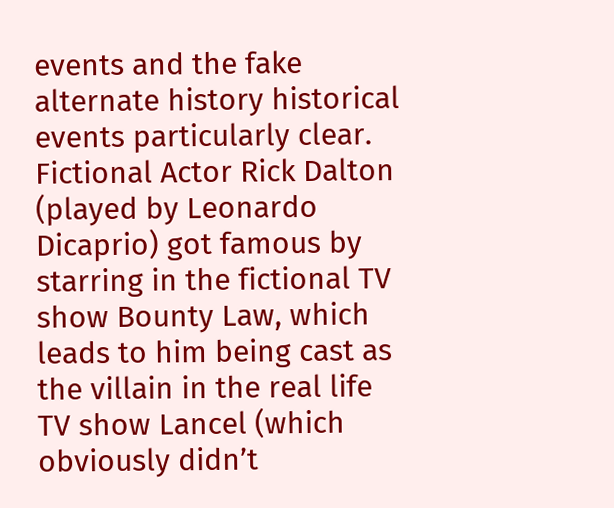events and the fake alternate history historical events particularly clear. Fictional Actor Rick Dalton (played by Leonardo Dicaprio) got famous by starring in the fictional TV show Bounty Law, which leads to him being cast as the villain in the real life TV show Lancel (which obviously didn’t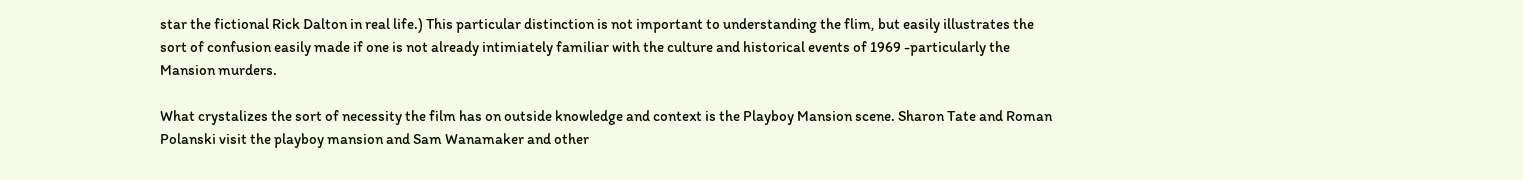star the fictional Rick Dalton in real life.) This particular distinction is not important to understanding the flim, but easily illustrates the sort of confusion easily made if one is not already intimiately familiar with the culture and historical events of 1969 -particularly the Mansion murders.

What crystalizes the sort of necessity the film has on outside knowledge and context is the Playboy Mansion scene. Sharon Tate and Roman Polanski visit the playboy mansion and Sam Wanamaker and other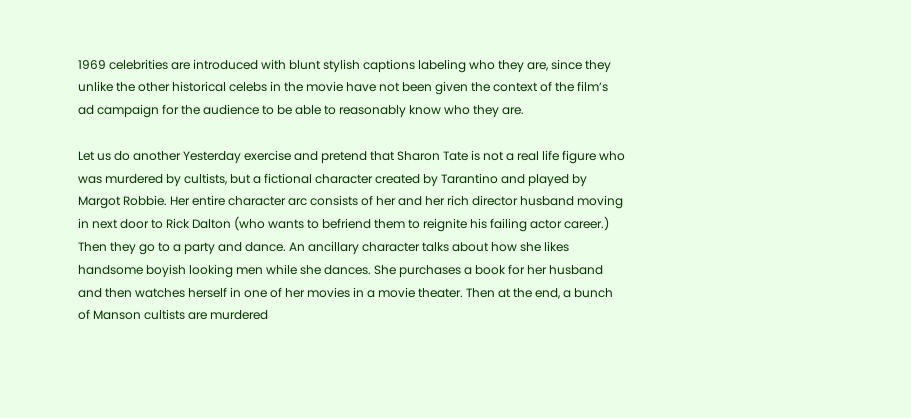1969 celebrities are introduced with blunt stylish captions labeling who they are, since they unlike the other historical celebs in the movie have not been given the context of the film’s ad campaign for the audience to be able to reasonably know who they are.

Let us do another Yesterday exercise and pretend that Sharon Tate is not a real life figure who was murdered by cultists, but a fictional character created by Tarantino and played by Margot Robbie. Her entire character arc consists of her and her rich director husband moving in next door to Rick Dalton (who wants to befriend them to reignite his failing actor career.) Then they go to a party and dance. An ancillary character talks about how she likes handsome boyish looking men while she dances. She purchases a book for her husband and then watches herself in one of her movies in a movie theater. Then at the end, a bunch of Manson cultists are murdered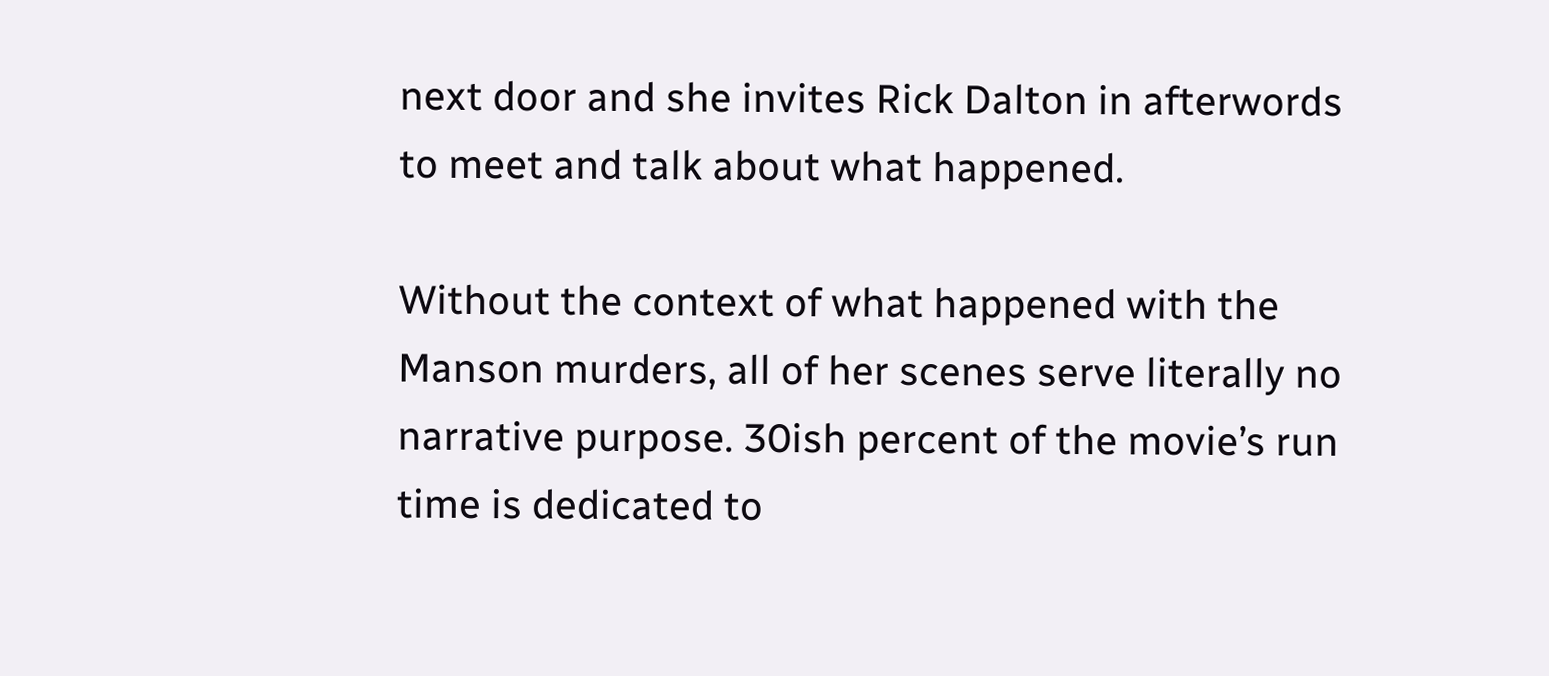next door and she invites Rick Dalton in afterwords to meet and talk about what happened.

Without the context of what happened with the Manson murders, all of her scenes serve literally no narrative purpose. 30ish percent of the movie’s run time is dedicated to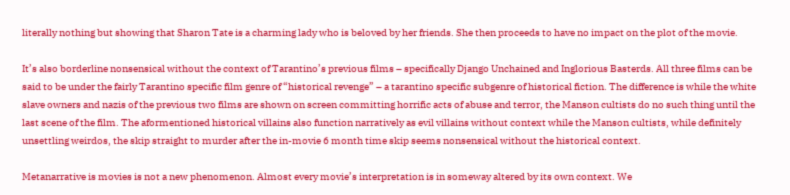literally nothing but showing that Sharon Tate is a charming lady who is beloved by her friends. She then proceeds to have no impact on the plot of the movie.

It’s also borderline nonsensical without the context of Tarantino’s previous films – specifically Django Unchained and Inglorious Basterds. All three films can be said to be under the fairly Tarantino specific film genre of “historical revenge” – a tarantino specific subgenre of historical fiction. The difference is while the white slave owners and nazis of the previous two films are shown on screen committing horrific acts of abuse and terror, the Manson cultists do no such thing until the last scene of the film. The aformentioned historical villains also function narratively as evil villains without context while the Manson cultists, while definitely unsettling weirdos, the skip straight to murder after the in-movie 6 month time skip seems nonsensical without the historical context.

Metanarrative is movies is not a new phenomenon. Almost every movie’s interpretation is in someway altered by its own context. We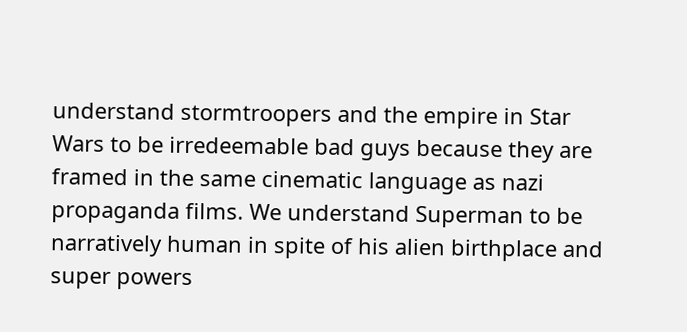understand stormtroopers and the empire in Star Wars to be irredeemable bad guys because they are framed in the same cinematic language as nazi propaganda films. We understand Superman to be narratively human in spite of his alien birthplace and super powers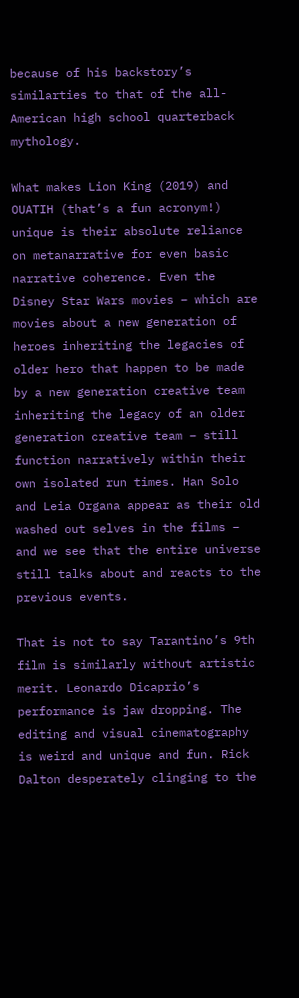because of his backstory’s similarties to that of the all-American high school quarterback mythology.

What makes Lion King (2019) and OUATIH (that’s a fun acronym!) unique is their absolute reliance on metanarrative for even basic narrative coherence. Even the Disney Star Wars movies – which are movies about a new generation of heroes inheriting the legacies of older hero that happen to be made by a new generation creative team inheriting the legacy of an older generation creative team – still function narratively within their own isolated run times. Han Solo and Leia Organa appear as their old washed out selves in the films – and we see that the entire universe still talks about and reacts to the previous events.

That is not to say Tarantino’s 9th film is similarly without artistic merit. Leonardo Dicaprio’s performance is jaw dropping. The editing and visual cinematography is weird and unique and fun. Rick Dalton desperately clinging to the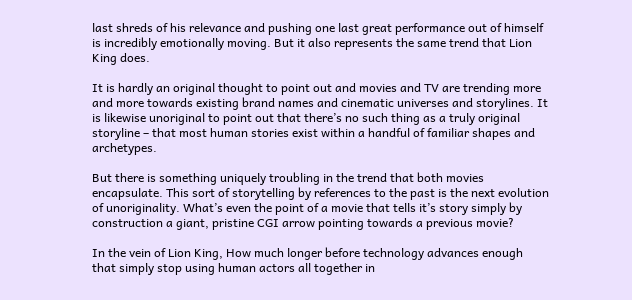last shreds of his relevance and pushing one last great performance out of himself is incredibly emotionally moving. But it also represents the same trend that Lion King does.

It is hardly an original thought to point out and movies and TV are trending more and more towards existing brand names and cinematic universes and storylines. It is likewise unoriginal to point out that there’s no such thing as a truly original storyline – that most human stories exist within a handful of familiar shapes and archetypes.

But there is something uniquely troubling in the trend that both movies encapsulate. This sort of storytelling by references to the past is the next evolution of unoriginality. What’s even the point of a movie that tells it’s story simply by construction a giant, pristine CGI arrow pointing towards a previous movie?

In the vein of Lion King, How much longer before technology advances enough that simply stop using human actors all together in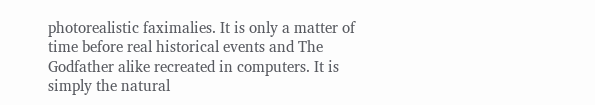photorealistic faximalies. It is only a matter of time before real historical events and The Godfather alike recreated in computers. It is simply the natural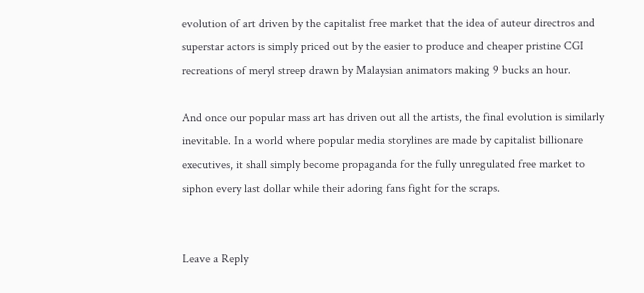evolution of art driven by the capitalist free market that the idea of auteur directros and superstar actors is simply priced out by the easier to produce and cheaper pristine CGI recreations of meryl streep drawn by Malaysian animators making 9 bucks an hour.

And once our popular mass art has driven out all the artists, the final evolution is similarly inevitable. In a world where popular media storylines are made by capitalist billionare executives, it shall simply become propaganda for the fully unregulated free market to siphon every last dollar while their adoring fans fight for the scraps.


Leave a Reply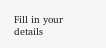Fill in your details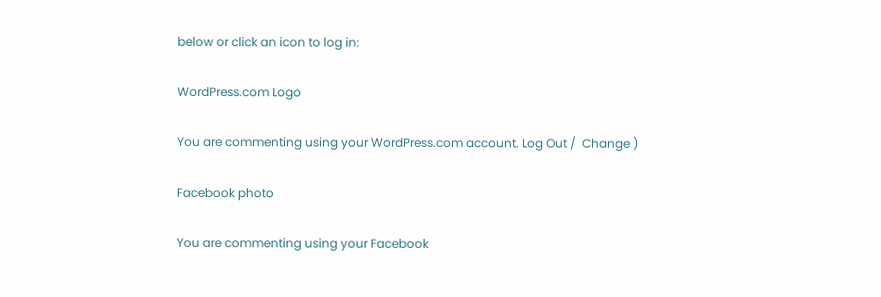below or click an icon to log in:

WordPress.com Logo

You are commenting using your WordPress.com account. Log Out /  Change )

Facebook photo

You are commenting using your Facebook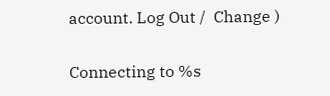account. Log Out /  Change )

Connecting to %s